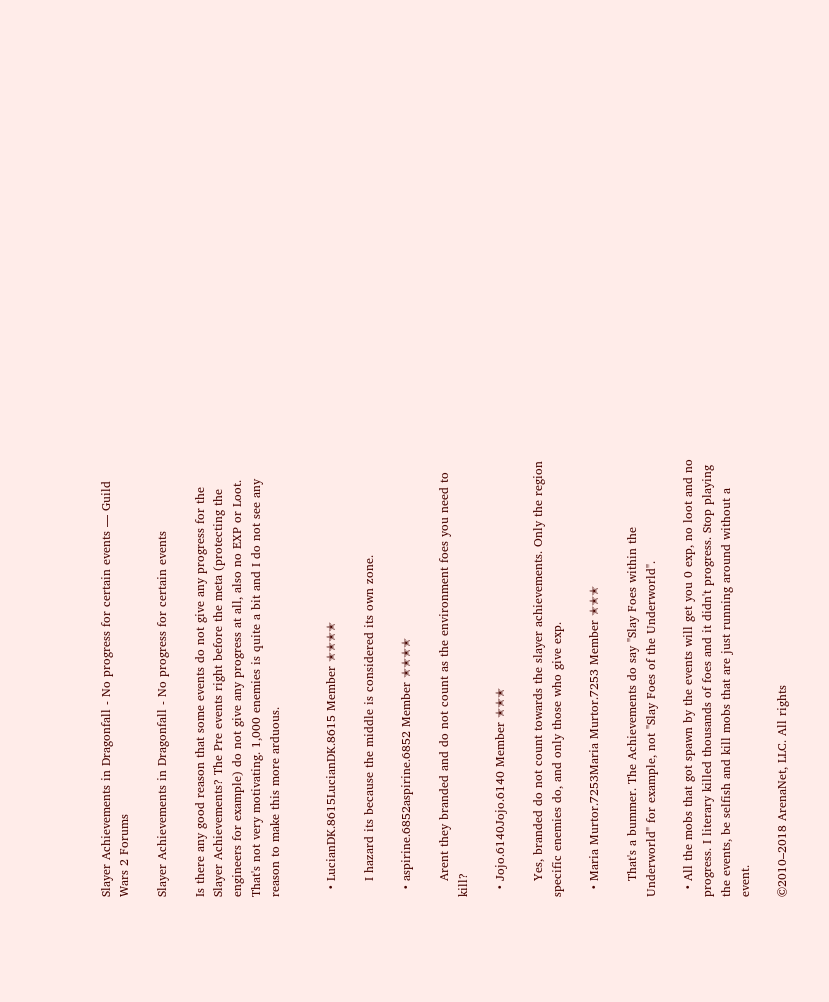Slayer Achievements in Dragonfall - No progress for certain events — Guild Wars 2 Forums

Slayer Achievements in Dragonfall - No progress for certain events

Is there any good reason that some events do not give any progress for the Slayer Achievements? The Pre events right before the meta (protecting the engineers for example) do not give any progress at all, also no EXP or Loot. That's not very motivating. 1,000 enemies is quite a bit and I do not see any reason to make this more arduous.


  • LucianDK.8615LucianDK.8615 Member ✭✭✭✭

    I hazard its because the middle is considered its own zone.

  • aspirine.6852aspirine.6852 Member ✭✭✭✭

    Arent they branded and do not count as the environment foes you need to kill?

  • Jojo.6140Jojo.6140 Member ✭✭✭

    Yes, branded do not count towards the slayer achievements. Only the region specific enemies do, and only those who give exp.

  • Maria Murtor.7253Maria Murtor.7253 Member ✭✭✭

    That's a bummer. The Achievements do say "Slay Foes within the Underworld" for example, not "Slay Foes of the Underworld".

  • All the mobs that got spawn by the events will get you 0 exp, no loot and no progress. I literary killed thousands of foes and it didn't progress. Stop playing the events, be selfish and kill mobs that are just running around without a event.

©2010–2018 ArenaNet, LLC. All rights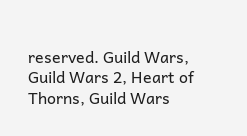reserved. Guild Wars, Guild Wars 2, Heart of Thorns, Guild Wars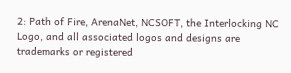2: Path of Fire, ArenaNet, NCSOFT, the Interlocking NC Logo, and all associated logos and designs are trademarks or registered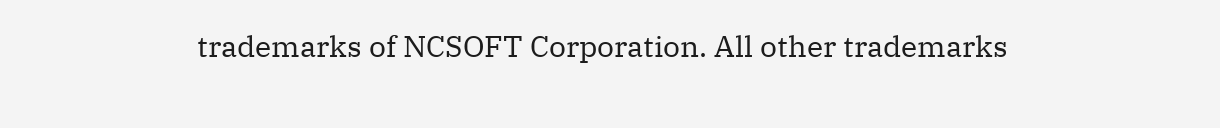trademarks of NCSOFT Corporation. All other trademarks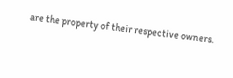are the property of their respective owners.